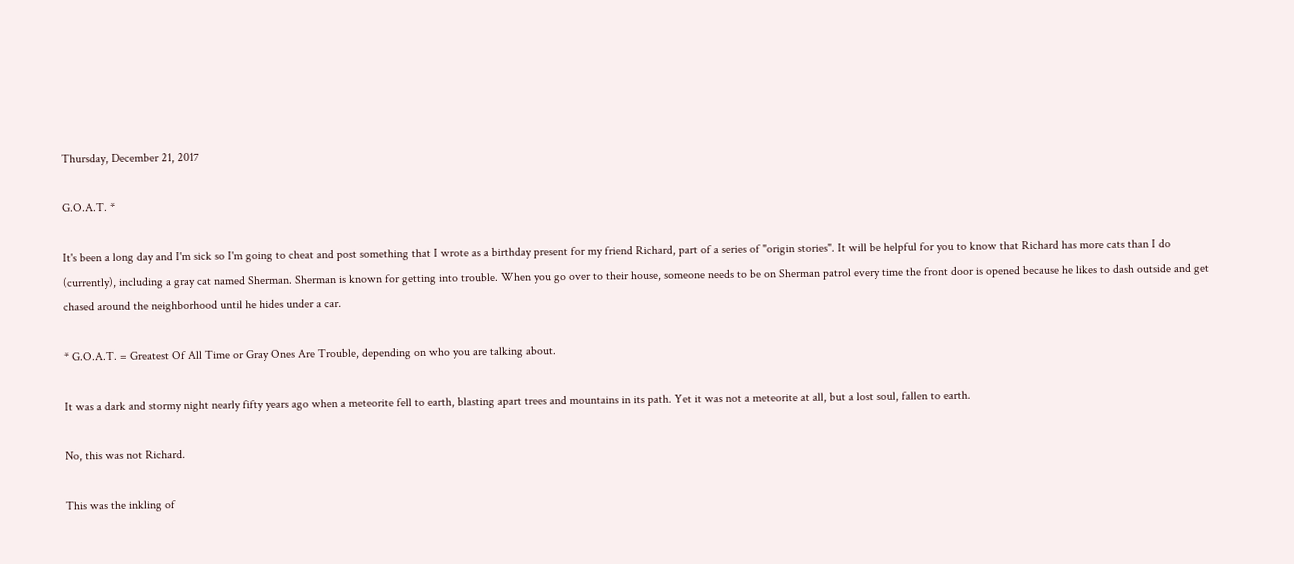Thursday, December 21, 2017

G.O.A.T. *

It's been a long day and I'm sick so I'm going to cheat and post something that I wrote as a birthday present for my friend Richard, part of a series of "origin stories". It will be helpful for you to know that Richard has more cats than I do (currently), including a gray cat named Sherman. Sherman is known for getting into trouble. When you go over to their house, someone needs to be on Sherman patrol every time the front door is opened because he likes to dash outside and get chased around the neighborhood until he hides under a car.

* G.O.A.T. = Greatest Of All Time or Gray Ones Are Trouble, depending on who you are talking about.

It was a dark and stormy night nearly fifty years ago when a meteorite fell to earth, blasting apart trees and mountains in its path. Yet it was not a meteorite at all, but a lost soul, fallen to earth.

No, this was not Richard.

This was the inkling of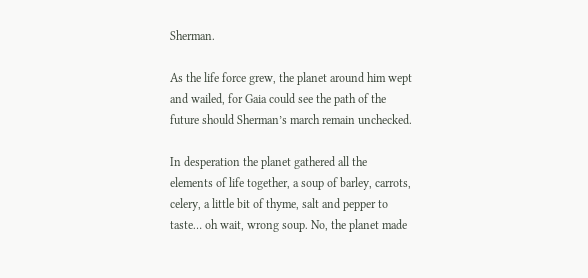Sherman.

As the life force grew, the planet around him wept and wailed, for Gaia could see the path of the future should Sherman’s march remain unchecked.

In desperation the planet gathered all the elements of life together, a soup of barley, carrots, celery, a little bit of thyme, salt and pepper to taste… oh wait, wrong soup. No, the planet made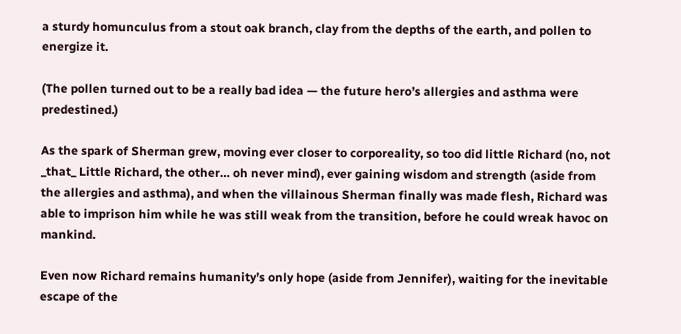a sturdy homunculus from a stout oak branch, clay from the depths of the earth, and pollen to energize it.

(The pollen turned out to be a really bad idea — the future hero’s allergies and asthma were predestined.)

As the spark of Sherman grew, moving ever closer to corporeality, so too did little Richard (no, not _that_ Little Richard, the other… oh never mind), ever gaining wisdom and strength (aside from the allergies and asthma), and when the villainous Sherman finally was made flesh, Richard was able to imprison him while he was still weak from the transition, before he could wreak havoc on mankind.

Even now Richard remains humanity’s only hope (aside from Jennifer), waiting for the inevitable escape of the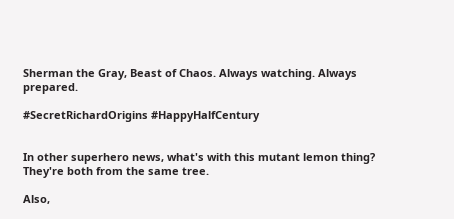Sherman the Gray, Beast of Chaos. Always watching. Always prepared.

#SecretRichardOrigins #HappyHalfCentury


In other superhero news, what's with this mutant lemon thing? They're both from the same tree.

Also,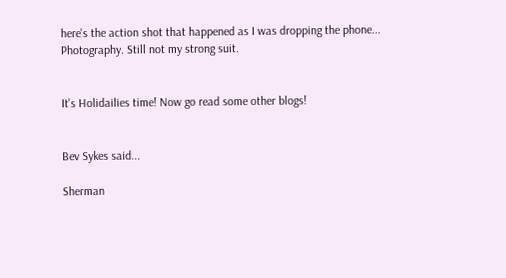here's the action shot that happened as I was dropping the phone...
Photography. Still not my strong suit.


It's Holidailies time! Now go read some other blogs!


Bev Sykes said...

Sherman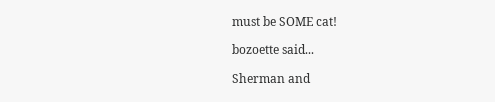must be SOME cat!

bozoette said...

Sherman and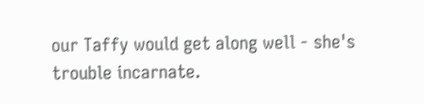our Taffy would get along well - she's trouble incarnate.